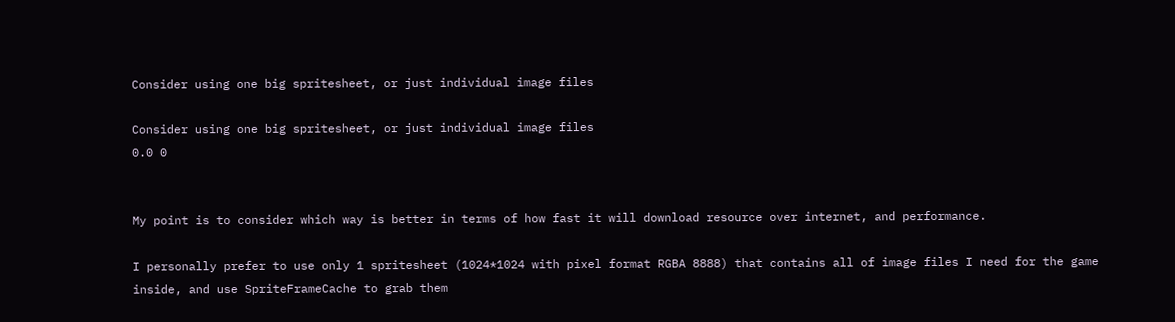Consider using one big spritesheet, or just individual image files

Consider using one big spritesheet, or just individual image files
0.0 0


My point is to consider which way is better in terms of how fast it will download resource over internet, and performance.

I personally prefer to use only 1 spritesheet (1024*1024 with pixel format RGBA 8888) that contains all of image files I need for the game inside, and use SpriteFrameCache to grab them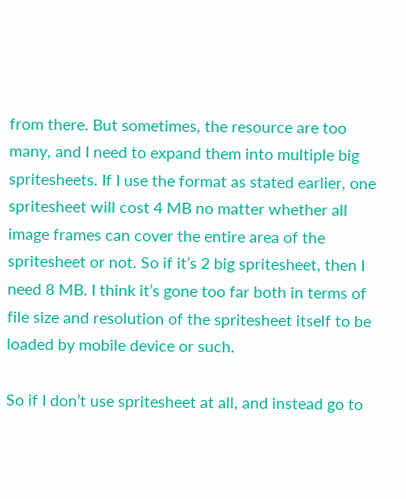from there. But sometimes, the resource are too many, and I need to expand them into multiple big spritesheets. If I use the format as stated earlier, one spritesheet will cost 4 MB no matter whether all image frames can cover the entire area of the spritesheet or not. So if it’s 2 big spritesheet, then I need 8 MB. I think it’s gone too far both in terms of file size and resolution of the spritesheet itself to be loaded by mobile device or such.

So if I don’t use spritesheet at all, and instead go to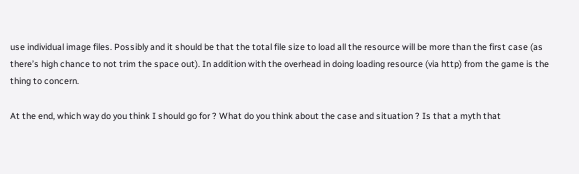use individual image files. Possibly and it should be that the total file size to load all the resource will be more than the first case (as there’s high chance to not trim the space out). In addition with the overhead in doing loading resource (via http) from the game is the thing to concern.

At the end, which way do you think I should go for ? What do you think about the case and situation ? Is that a myth that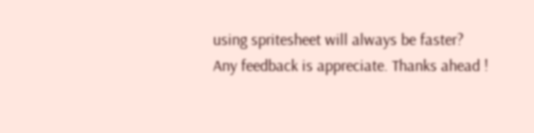using spritesheet will always be faster?
Any feedback is appreciate. Thanks ahead !